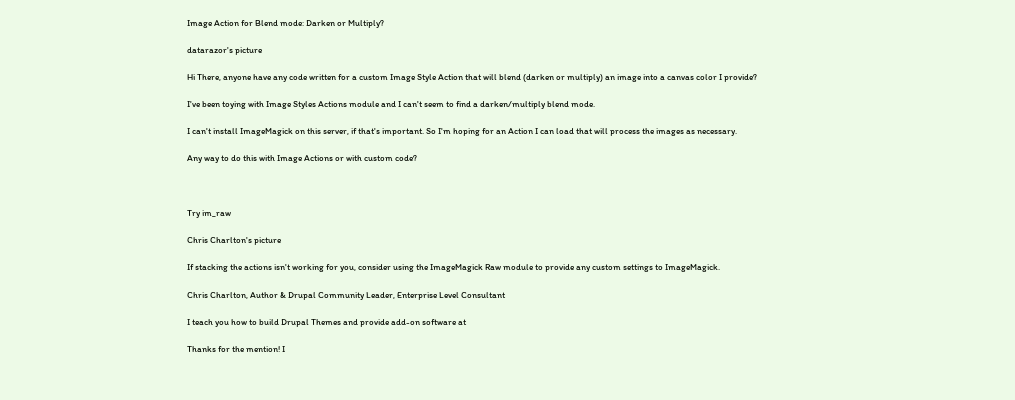Image Action for Blend mode: Darken or Multiply?

datarazor's picture

Hi There, anyone have any code written for a custom Image Style Action that will blend (darken or multiply) an image into a canvas color I provide?

I've been toying with Image Styles Actions module and I can't seem to find a darken/multiply blend mode.

I can't install ImageMagick on this server, if that's important. So I'm hoping for an Action I can load that will process the images as necessary.

Any way to do this with Image Actions or with custom code?



Try im_raw

Chris Charlton's picture

If stacking the actions isn't working for you, consider using the ImageMagick Raw module to provide any custom settings to ImageMagick.

Chris Charlton, Author & Drupal Community Leader, Enterprise Level Consultant

I teach you how to build Drupal Themes and provide add-on software at

Thanks for the mention! I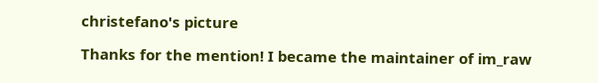christefano's picture

Thanks for the mention! I became the maintainer of im_raw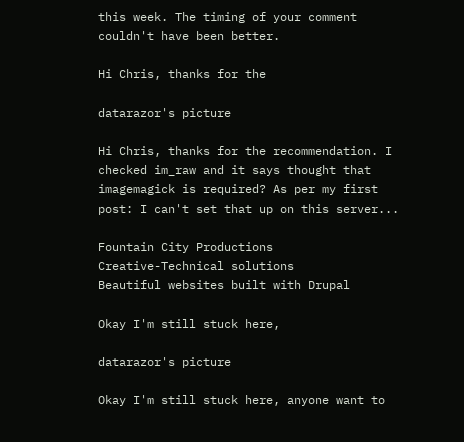this week. The timing of your comment couldn't have been better.

Hi Chris, thanks for the

datarazor's picture

Hi Chris, thanks for the recommendation. I checked im_raw and it says thought that imagemagick is required? As per my first post: I can't set that up on this server...

Fountain City Productions
Creative-Technical solutions
Beautiful websites built with Drupal

Okay I'm still stuck here,

datarazor's picture

Okay I'm still stuck here, anyone want to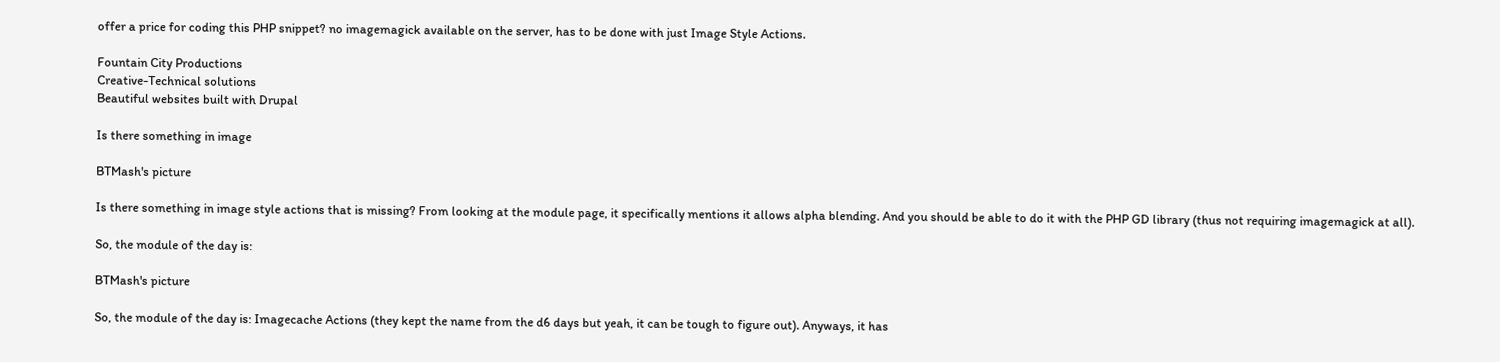offer a price for coding this PHP snippet? no imagemagick available on the server, has to be done with just Image Style Actions.

Fountain City Productions
Creative-Technical solutions
Beautiful websites built with Drupal

Is there something in image

BTMash's picture

Is there something in image style actions that is missing? From looking at the module page, it specifically mentions it allows alpha blending. And you should be able to do it with the PHP GD library (thus not requiring imagemagick at all).

So, the module of the day is:

BTMash's picture

So, the module of the day is: Imagecache Actions (they kept the name from the d6 days but yeah, it can be tough to figure out). Anyways, it has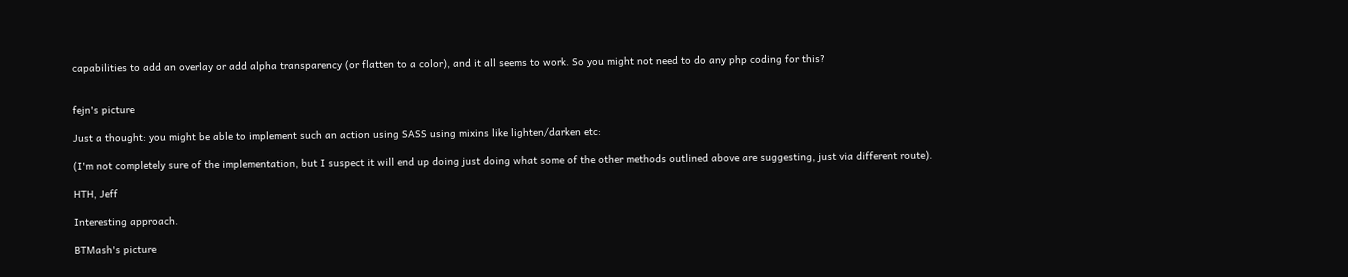capabilities to add an overlay or add alpha transparency (or flatten to a color), and it all seems to work. So you might not need to do any php coding for this?


fejn's picture

Just a thought: you might be able to implement such an action using SASS using mixins like lighten/darken etc:

(I'm not completely sure of the implementation, but I suspect it will end up doing just doing what some of the other methods outlined above are suggesting, just via different route).

HTH, Jeff

Interesting approach.

BTMash's picture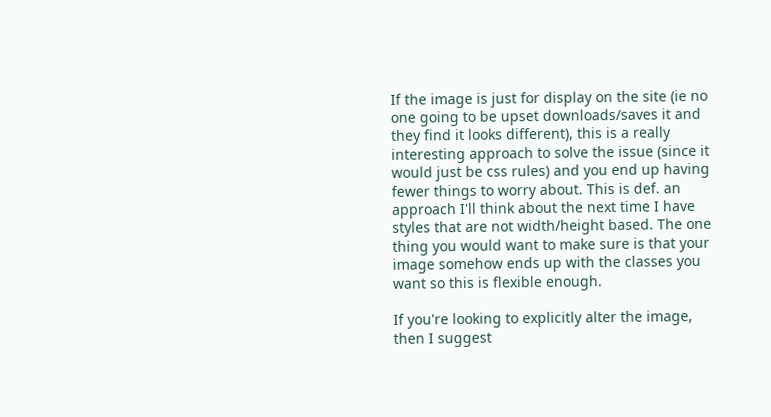If the image is just for display on the site (ie no one going to be upset downloads/saves it and they find it looks different), this is a really interesting approach to solve the issue (since it would just be css rules) and you end up having fewer things to worry about. This is def. an approach I'll think about the next time I have styles that are not width/height based. The one thing you would want to make sure is that your image somehow ends up with the classes you want so this is flexible enough.

If you're looking to explicitly alter the image, then I suggest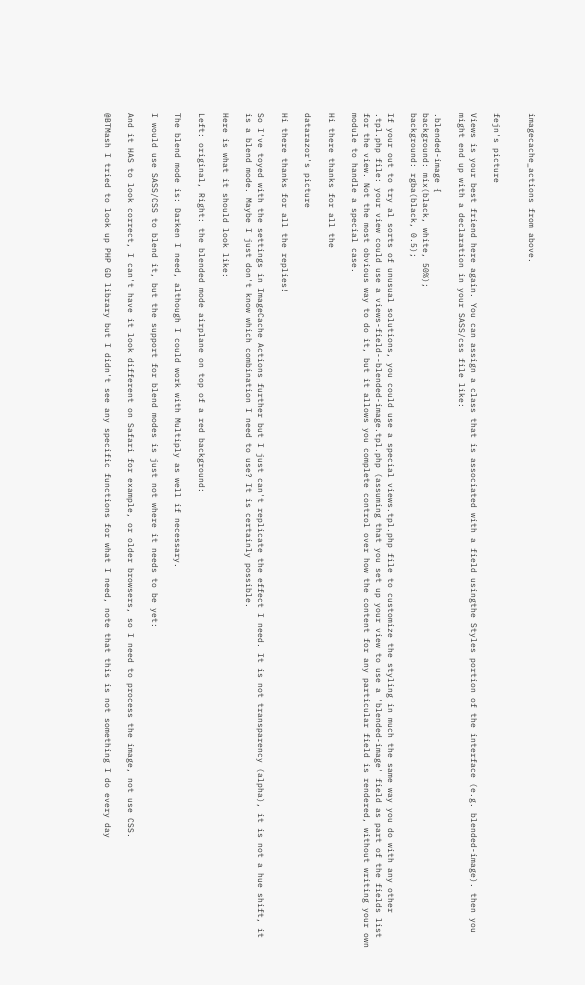imagecache_actions from above.


fejn's picture

Views is your best friend here again. You can assign a class that is associated with a field usingthe Styles portion of the interface (e.g. blended-image). then you might end up with a declaration in your SASS/css file like:

.blended-image {
background: mix(black, white, 50%);
background: rgba(black, 0.5);

If your out to try al sorts of unusual solutions, you could use a special views.tpl.php file to customize the styling in much the same way you do with any other .tpl.php file: your view could use a views-field--blended-image.tpl.php (assuming that you set up your view to use a 'blended-image' field as part of the fields list for the view. Not the most obvious way to do it, but it allows you complete control over how the content for any particular field is rendered, without writing your own module to handle a special case.

Hi there thanks for all the

datarazor's picture

Hi there thanks for all the replies!

So I've toyed with the settings in ImageCache Actions further but I just can't replicate the effect I need. It is not transparency (alpha), it is not a hue shift, it is a blend mode. Maybe I just don't know which combination I need to use? It is certainly possible.

Here is what it should look like:

Left: original, Right: the blended mode airplane on top of a red background:

The blend mode is: Darken I need, although I could work with Multiply as well if necessary.

I would use SASS/CSS to blend it, but the support for blend modes is just not where it needs to be yet:

And it HAS to look correct, I can't have it look different on Safari for example, or older browsers, so I need to process the image, not use CSS.

@BTMash I tried to look up PHP GD library but I didn't see any specific functions for what I need, note that this is not something I do every day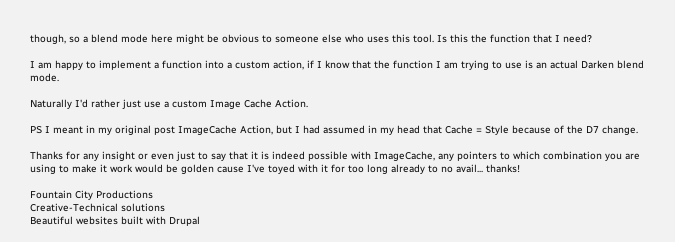though, so a blend mode here might be obvious to someone else who uses this tool. Is this the function that I need?

I am happy to implement a function into a custom action, if I know that the function I am trying to use is an actual Darken blend mode.

Naturally I'd rather just use a custom Image Cache Action.

PS I meant in my original post ImageCache Action, but I had assumed in my head that Cache = Style because of the D7 change.

Thanks for any insight or even just to say that it is indeed possible with ImageCache, any pointers to which combination you are using to make it work would be golden cause I've toyed with it for too long already to no avail... thanks!

Fountain City Productions
Creative-Technical solutions
Beautiful websites built with Drupal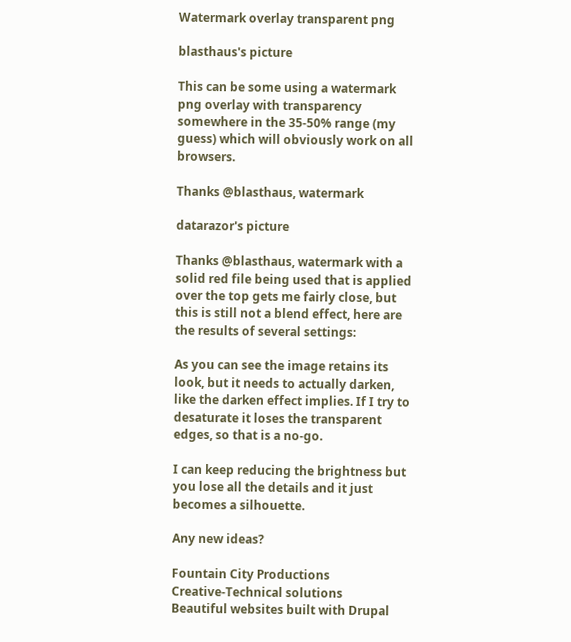Watermark overlay transparent png

blasthaus's picture

This can be some using a watermark png overlay with transparency somewhere in the 35-50% range (my guess) which will obviously work on all browsers.

Thanks @blasthaus, watermark

datarazor's picture

Thanks @blasthaus, watermark with a solid red file being used that is applied over the top gets me fairly close, but this is still not a blend effect, here are the results of several settings:

As you can see the image retains its look, but it needs to actually darken, like the darken effect implies. If I try to desaturate it loses the transparent edges, so that is a no-go.

I can keep reducing the brightness but you lose all the details and it just becomes a silhouette.

Any new ideas?

Fountain City Productions
Creative-Technical solutions
Beautiful websites built with Drupal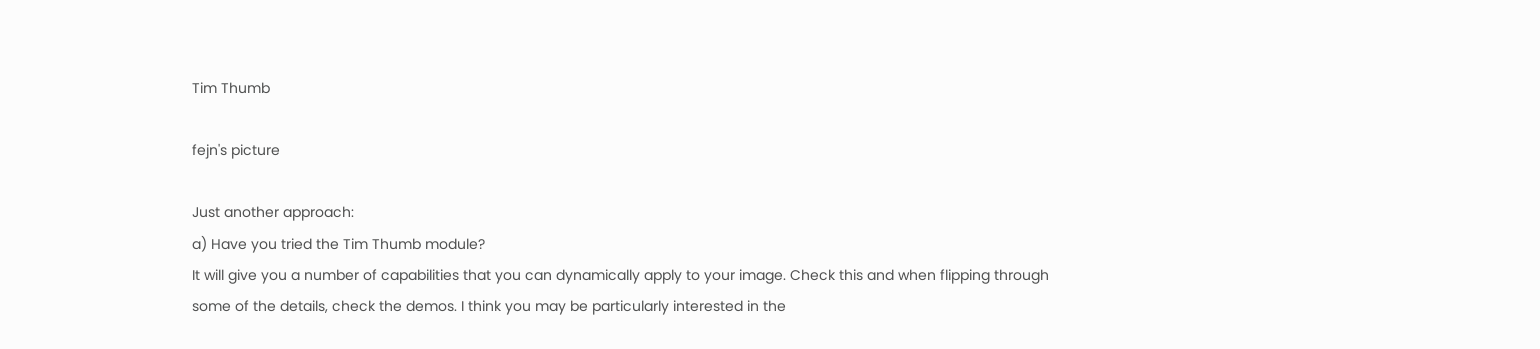Tim Thumb

fejn's picture

Just another approach:
a) Have you tried the Tim Thumb module?
It will give you a number of capabilities that you can dynamically apply to your image. Check this and when flipping through some of the details, check the demos. I think you may be particularly interested in the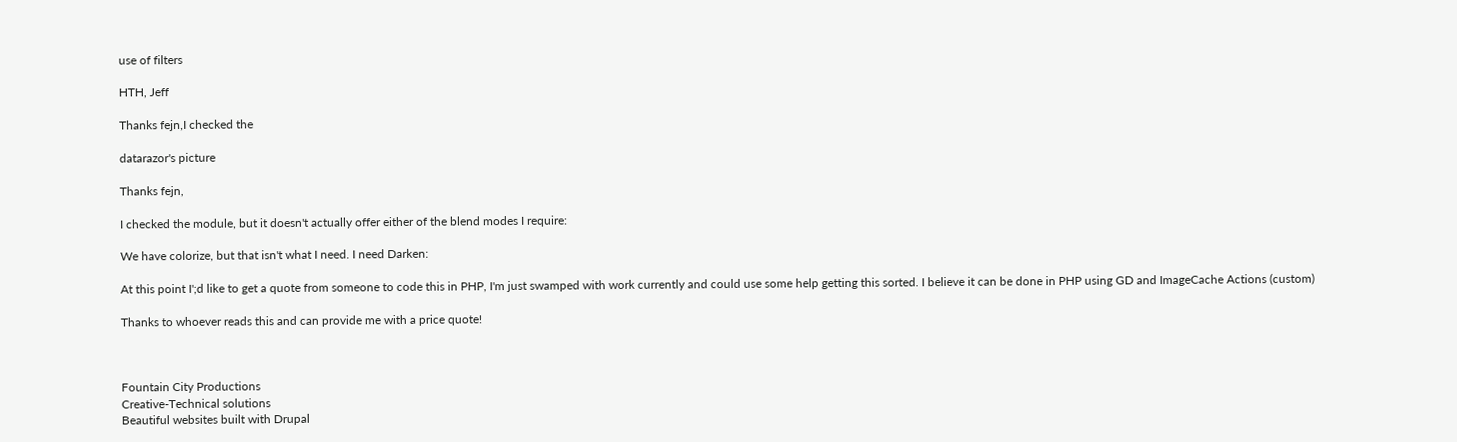use of filters

HTH, Jeff

Thanks fejn,I checked the

datarazor's picture

Thanks fejn,

I checked the module, but it doesn't actually offer either of the blend modes I require:

We have colorize, but that isn't what I need. I need Darken:

At this point I';d like to get a quote from someone to code this in PHP, I'm just swamped with work currently and could use some help getting this sorted. I believe it can be done in PHP using GD and ImageCache Actions (custom)

Thanks to whoever reads this and can provide me with a price quote!



Fountain City Productions
Creative-Technical solutions
Beautiful websites built with Drupal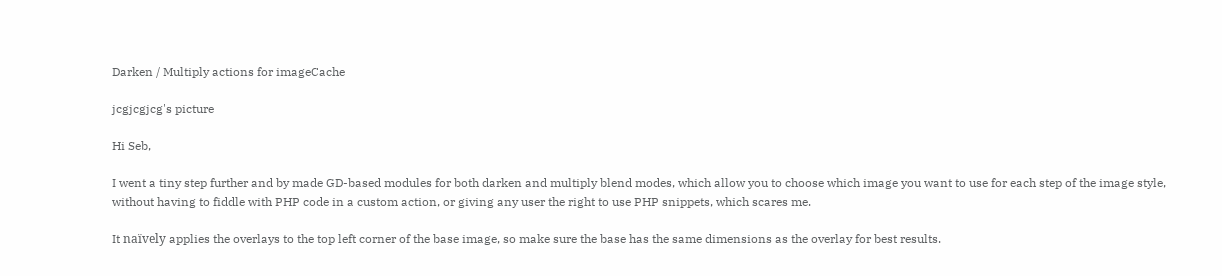Darken / Multiply actions for imageCache

jcgjcgjcg's picture

Hi Seb,

I went a tiny step further and by made GD-based modules for both darken and multiply blend modes, which allow you to choose which image you want to use for each step of the image style, without having to fiddle with PHP code in a custom action, or giving any user the right to use PHP snippets, which scares me.

It naïvely applies the overlays to the top left corner of the base image, so make sure the base has the same dimensions as the overlay for best results.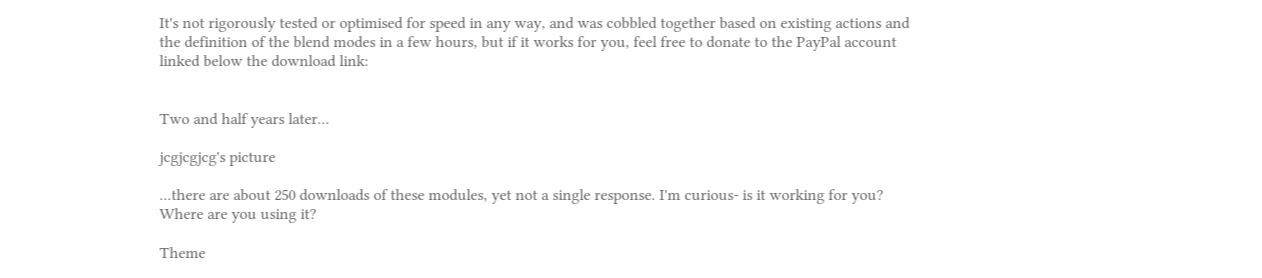It's not rigorously tested or optimised for speed in any way, and was cobbled together based on existing actions and the definition of the blend modes in a few hours, but if it works for you, feel free to donate to the PayPal account linked below the download link:


Two and half years later...

jcgjcgjcg's picture

...there are about 250 downloads of these modules, yet not a single response. I'm curious- is it working for you? Where are you using it?

Theme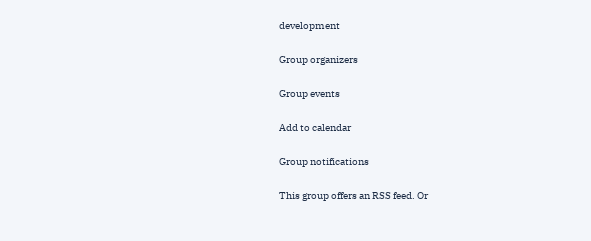development

Group organizers

Group events

Add to calendar

Group notifications

This group offers an RSS feed. Or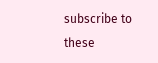subscribe to these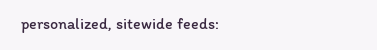personalized, sitewide feeds: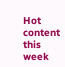Hot content this week